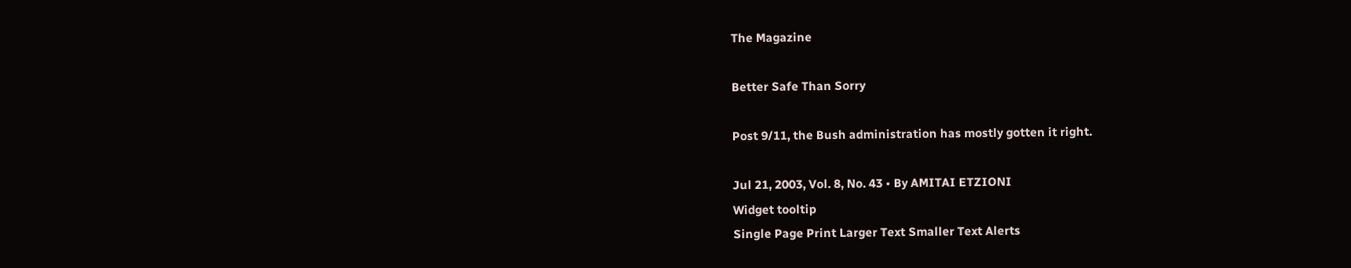The Magazine

Better Safe Than Sorry

Post 9/11, the Bush administration has mostly gotten it right.

Jul 21, 2003, Vol. 8, No. 43 • By AMITAI ETZIONI
Widget tooltip
Single Page Print Larger Text Smaller Text Alerts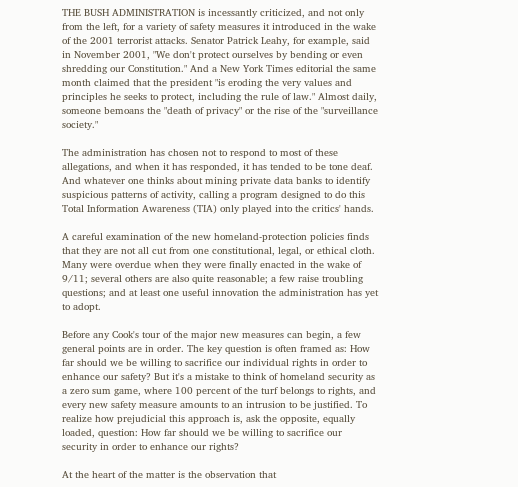THE BUSH ADMINISTRATION is incessantly criticized, and not only from the left, for a variety of safety measures it introduced in the wake of the 2001 terrorist attacks. Senator Patrick Leahy, for example, said in November 2001, "We don't protect ourselves by bending or even shredding our Constitution." And a New York Times editorial the same month claimed that the president "is eroding the very values and principles he seeks to protect, including the rule of law." Almost daily, someone bemoans the "death of privacy" or the rise of the "surveillance society."

The administration has chosen not to respond to most of these allegations, and when it has responded, it has tended to be tone deaf. And whatever one thinks about mining private data banks to identify suspicious patterns of activity, calling a program designed to do this Total Information Awareness (TIA) only played into the critics' hands.

A careful examination of the new homeland-protection policies finds that they are not all cut from one constitutional, legal, or ethical cloth. Many were overdue when they were finally enacted in the wake of 9/11; several others are also quite reasonable; a few raise troubling questions; and at least one useful innovation the administration has yet to adopt.

Before any Cook's tour of the major new measures can begin, a few general points are in order. The key question is often framed as: How far should we be willing to sacrifice our individual rights in order to enhance our safety? But it's a mistake to think of homeland security as a zero sum game, where 100 percent of the turf belongs to rights, and every new safety measure amounts to an intrusion to be justified. To realize how prejudicial this approach is, ask the opposite, equally loaded, question: How far should we be willing to sacrifice our security in order to enhance our rights?

At the heart of the matter is the observation that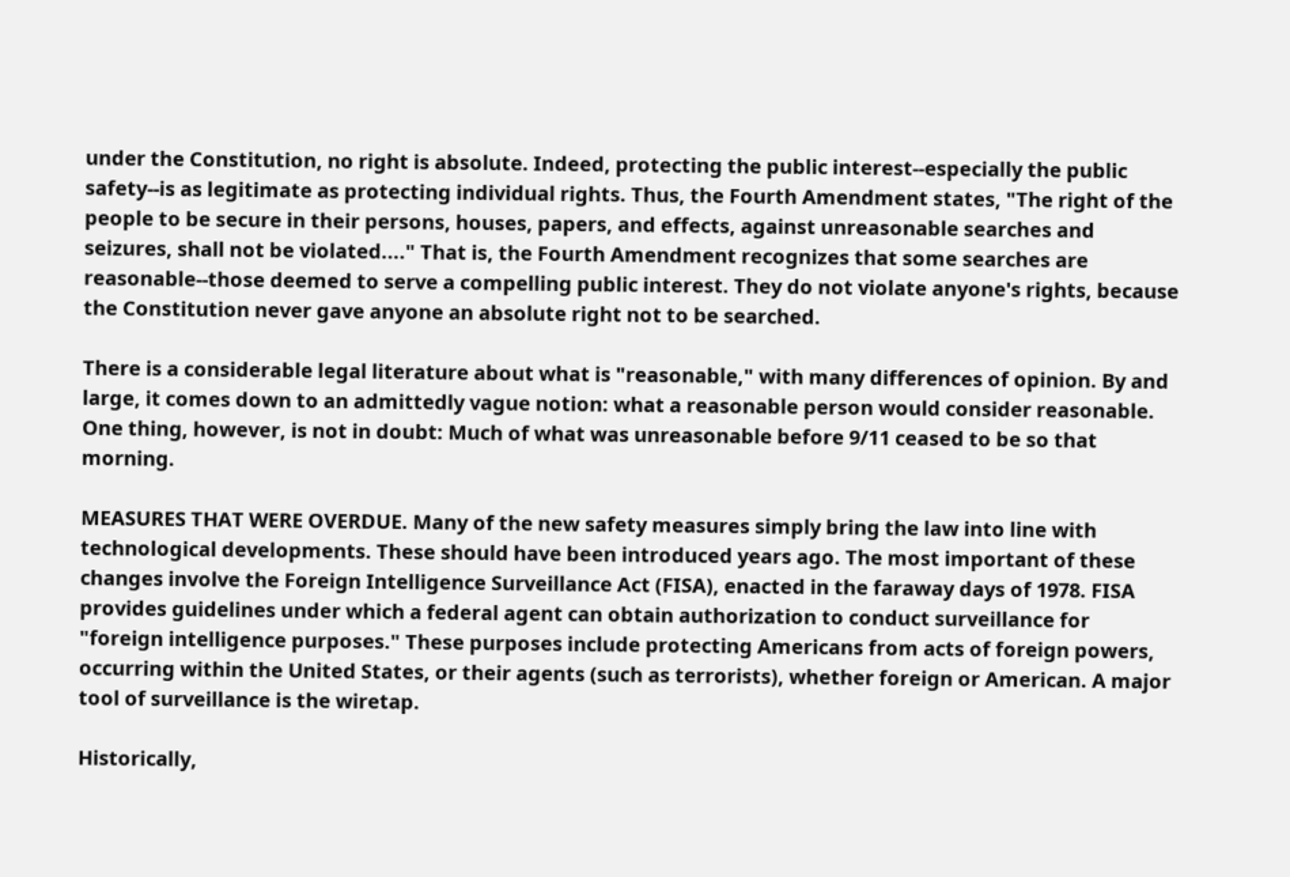under the Constitution, no right is absolute. Indeed, protecting the public interest--especially the public safety--is as legitimate as protecting individual rights. Thus, the Fourth Amendment states, "The right of the people to be secure in their persons, houses, papers, and effects, against unreasonable searches and seizures, shall not be violated...." That is, the Fourth Amendment recognizes that some searches are reasonable--those deemed to serve a compelling public interest. They do not violate anyone's rights, because the Constitution never gave anyone an absolute right not to be searched.

There is a considerable legal literature about what is "reasonable," with many differences of opinion. By and large, it comes down to an admittedly vague notion: what a reasonable person would consider reasonable. One thing, however, is not in doubt: Much of what was unreasonable before 9/11 ceased to be so that morning.

MEASURES THAT WERE OVERDUE. Many of the new safety measures simply bring the law into line with technological developments. These should have been introduced years ago. The most important of these changes involve the Foreign Intelligence Surveillance Act (FISA), enacted in the faraway days of 1978. FISA provides guidelines under which a federal agent can obtain authorization to conduct surveillance for "foreign intelligence purposes." These purposes include protecting Americans from acts of foreign powers, occurring within the United States, or their agents (such as terrorists), whether foreign or American. A major tool of surveillance is the wiretap.

Historically,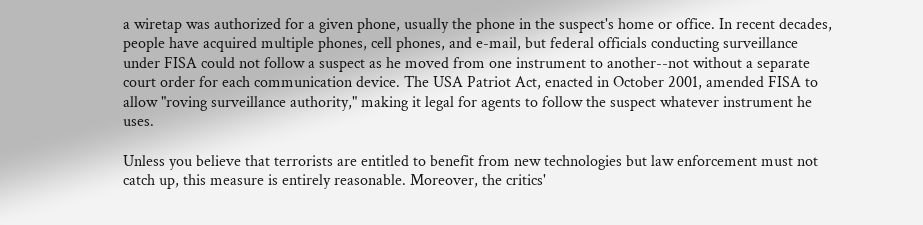a wiretap was authorized for a given phone, usually the phone in the suspect's home or office. In recent decades, people have acquired multiple phones, cell phones, and e-mail, but federal officials conducting surveillance under FISA could not follow a suspect as he moved from one instrument to another--not without a separate court order for each communication device. The USA Patriot Act, enacted in October 2001, amended FISA to allow "roving surveillance authority," making it legal for agents to follow the suspect whatever instrument he uses.

Unless you believe that terrorists are entitled to benefit from new technologies but law enforcement must not catch up, this measure is entirely reasonable. Moreover, the critics'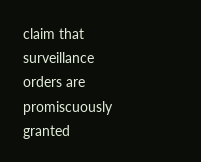claim that surveillance orders are promiscuously granted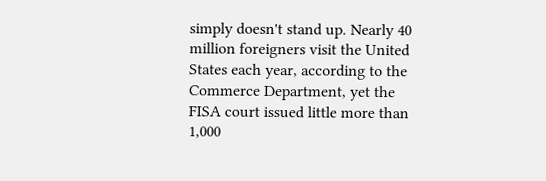simply doesn't stand up. Nearly 40 million foreigners visit the United States each year, according to the Commerce Department, yet the FISA court issued little more than 1,000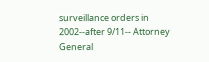surveillance orders in 2002--after 9/11-- Attorney General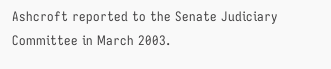Ashcroft reported to the Senate Judiciary Committee in March 2003.